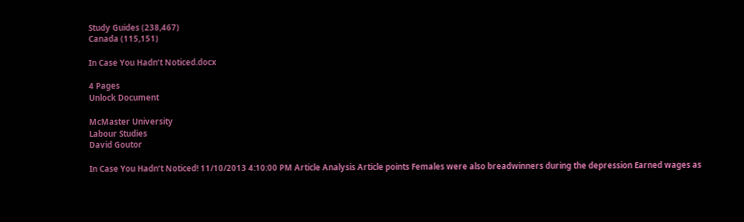Study Guides (238,467)
Canada (115,151)

In Case You Hadn’t Noticed.docx

4 Pages
Unlock Document

McMaster University
Labour Studies
David Goutor

In Case You Hadn’t Noticed! 11/10/2013 4:10:00 PM Article Analysis Article points Females were also breadwinners during the depression Earned wages as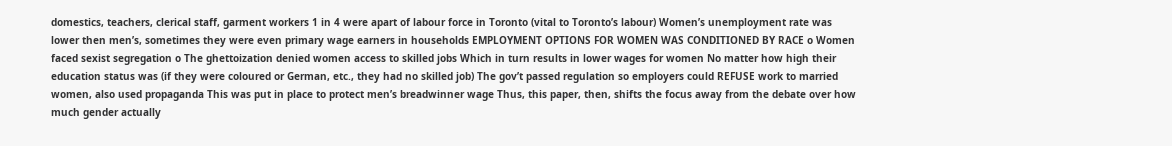domestics, teachers, clerical staff, garment workers 1 in 4 were apart of labour force in Toronto (vital to Toronto’s labour) Women’s unemployment rate was lower then men’s, sometimes they were even primary wage earners in households EMPLOYMENT OPTIONS FOR WOMEN WAS CONDITIONED BY RACE o Women faced sexist segregation o The ghettoization denied women access to skilled jobs Which in turn results in lower wages for women No matter how high their education status was (if they were coloured or German, etc., they had no skilled job) The gov’t passed regulation so employers could REFUSE work to married women, also used propaganda This was put in place to protect men’s breadwinner wage Thus, this paper, then, shifts the focus away from the debate over how much gender actually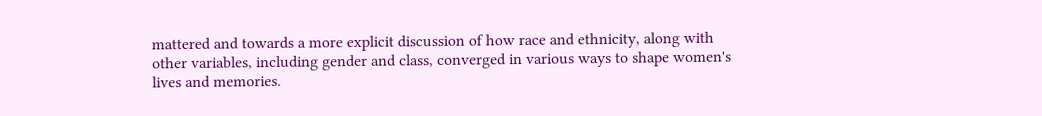mattered and towards a more explicit discussion of how race and ethnicity, along with other variables, including gender and class, converged in various ways to shape women's lives and memories.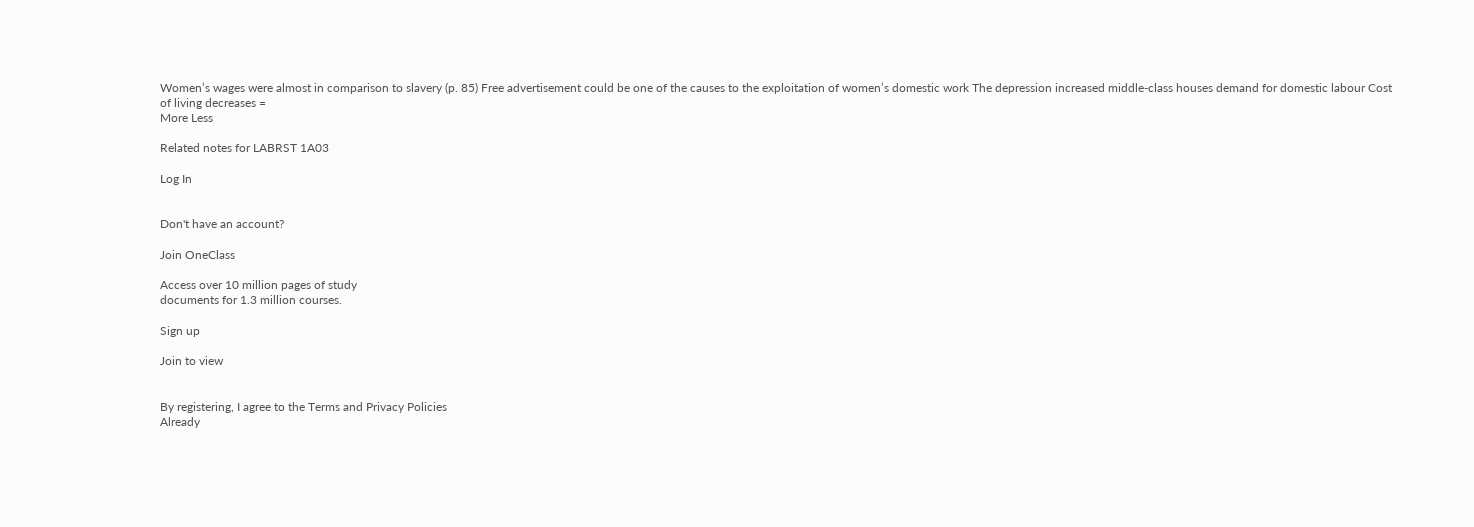Women’s wages were almost in comparison to slavery (p. 85) Free advertisement could be one of the causes to the exploitation of women’s domestic work The depression increased middle-class houses demand for domestic labour Cost of living decreases =
More Less

Related notes for LABRST 1A03

Log In


Don't have an account?

Join OneClass

Access over 10 million pages of study
documents for 1.3 million courses.

Sign up

Join to view


By registering, I agree to the Terms and Privacy Policies
Already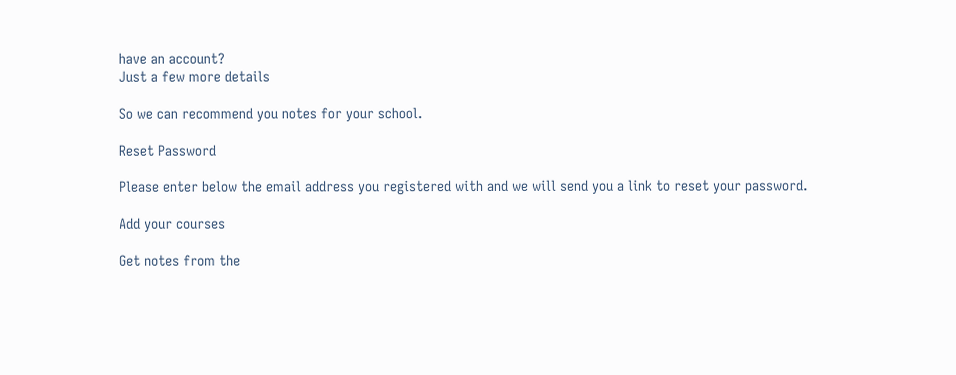have an account?
Just a few more details

So we can recommend you notes for your school.

Reset Password

Please enter below the email address you registered with and we will send you a link to reset your password.

Add your courses

Get notes from the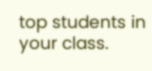top students in your class.